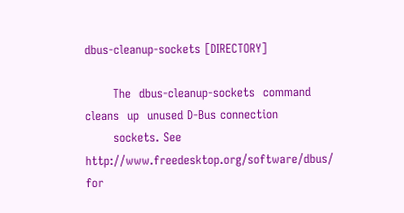dbus-cleanup-sockets [DIRECTORY]

       The  dbus-cleanup-sockets  command  cleans  up  unused D-Bus connection
       sockets. See http://www.freedesktop.org/software/dbus/ for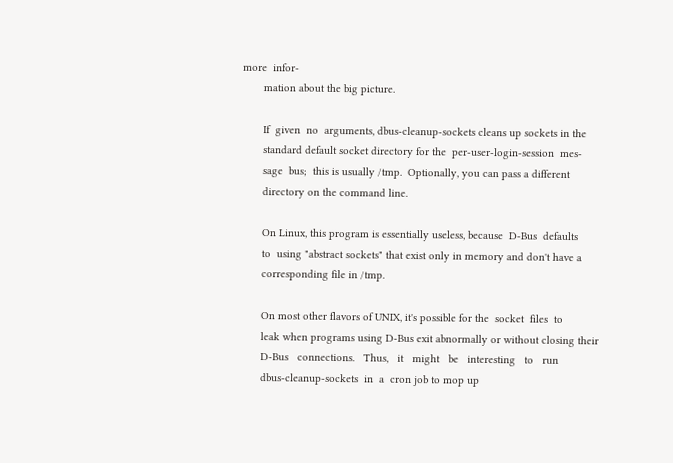more  infor-
       mation about the big picture.

       If  given  no  arguments, dbus-cleanup-sockets cleans up sockets in the
       standard default socket directory for the  per-user-login-session  mes-
       sage  bus;  this is usually /tmp.  Optionally, you can pass a different
       directory on the command line.

       On Linux, this program is essentially useless, because  D-Bus  defaults
       to  using "abstract sockets" that exist only in memory and don't have a
       corresponding file in /tmp.

       On most other flavors of UNIX, it's possible for the  socket  files  to
       leak when programs using D-Bus exit abnormally or without closing their
       D-Bus   connections.   Thus,   it   might   be   interesting   to   run
       dbus-cleanup-sockets  in  a  cron job to mop up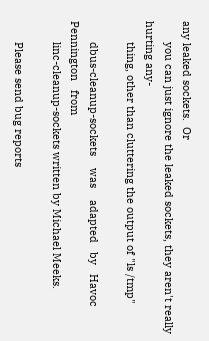any leaked sockets.  Or
       you can just ignore the leaked sockets, they aren't really hurting any-
       thing, other than cluttering the output of "ls /tmp"

       dbus-cleanup-sockets    was    adapted   by   Havoc   Pennington   from
       linc-cleanup-sockets written by Michael Meeks.

       Please send bug reports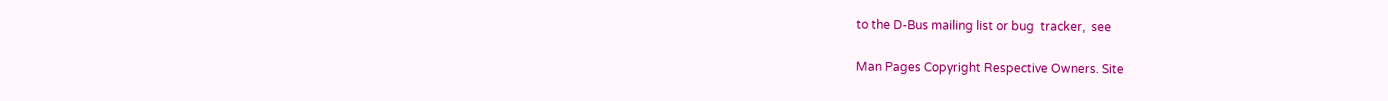to the D-Bus mailing list or bug  tracker,  see

Man Pages Copyright Respective Owners. Site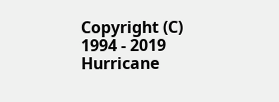Copyright (C) 1994 - 2019 Hurricane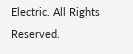Electric. All Rights Reserved.